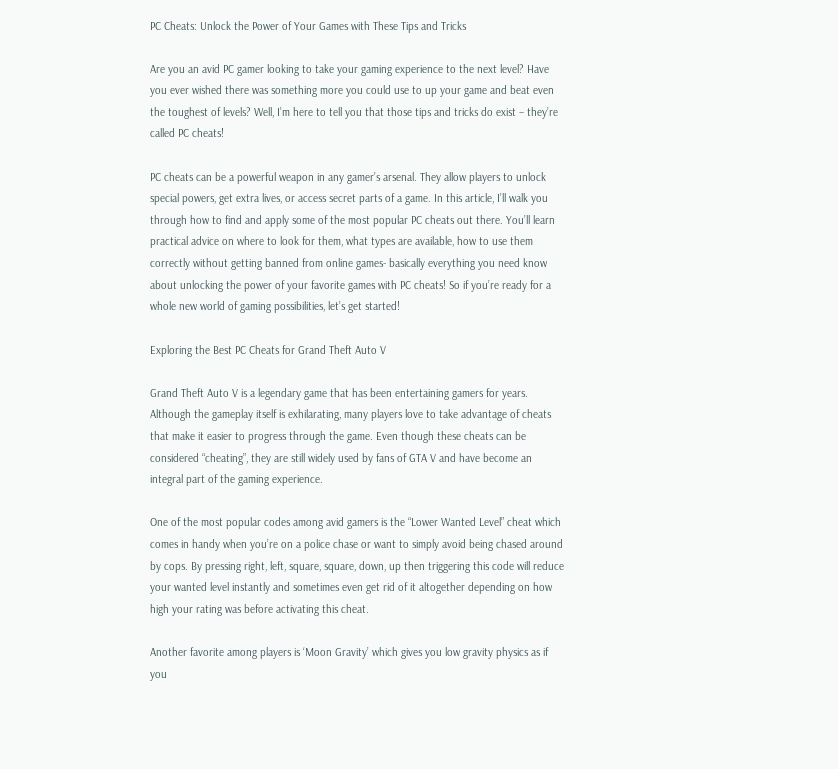PC Cheats: Unlock the Power of Your Games with These Tips and Tricks

Are you an avid PC gamer looking to take your gaming experience to the next level? Have you ever wished there was something more you could use to up your game and beat even the toughest of levels? Well, I’m here to tell you that those tips and tricks do exist – they’re called PC cheats!

PC cheats can be a powerful weapon in any gamer’s arsenal. They allow players to unlock special powers, get extra lives, or access secret parts of a game. In this article, I’ll walk you through how to find and apply some of the most popular PC cheats out there. You’ll learn practical advice on where to look for them, what types are available, how to use them correctly without getting banned from online games- basically everything you need know about unlocking the power of your favorite games with PC cheats! So if you’re ready for a whole new world of gaming possibilities, let’s get started!

Exploring the Best PC Cheats for Grand Theft Auto V

Grand Theft Auto V is a legendary game that has been entertaining gamers for years. Although the gameplay itself is exhilarating, many players love to take advantage of cheats that make it easier to progress through the game. Even though these cheats can be considered “cheating”, they are still widely used by fans of GTA V and have become an integral part of the gaming experience.

One of the most popular codes among avid gamers is the “Lower Wanted Level” cheat which comes in handy when you’re on a police chase or want to simply avoid being chased around by cops. By pressing right, left, square, square, down, up then triggering this code will reduce your wanted level instantly and sometimes even get rid of it altogether depending on how high your rating was before activating this cheat.

Another favorite among players is ‘Moon Gravity’ which gives you low gravity physics as if you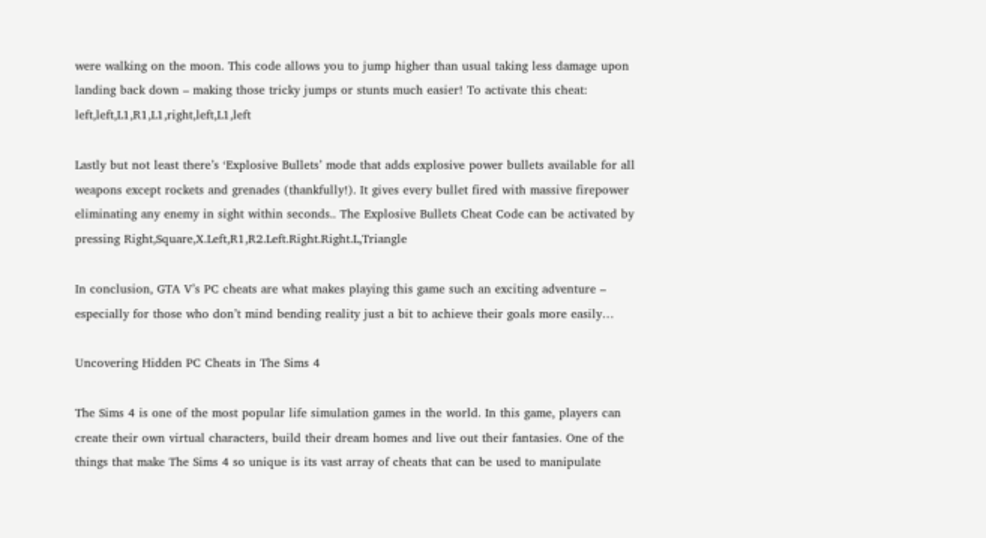were walking on the moon. This code allows you to jump higher than usual taking less damage upon landing back down – making those tricky jumps or stunts much easier! To activate this cheat: left,left,L1,R1,L1,right,left,L1,left

Lastly but not least there’s ‘Explosive Bullets’ mode that adds explosive power bullets available for all weapons except rockets and grenades (thankfully!). It gives every bullet fired with massive firepower eliminating any enemy in sight within seconds.. The Explosive Bullets Cheat Code can be activated by pressing Right,Square,X.Left,R1,R2.Left.Right.Right.L,Triangle

In conclusion, GTA V’s PC cheats are what makes playing this game such an exciting adventure – especially for those who don’t mind bending reality just a bit to achieve their goals more easily…

Uncovering Hidden PC Cheats in The Sims 4

The Sims 4 is one of the most popular life simulation games in the world. In this game, players can create their own virtual characters, build their dream homes and live out their fantasies. One of the things that make The Sims 4 so unique is its vast array of cheats that can be used to manipulate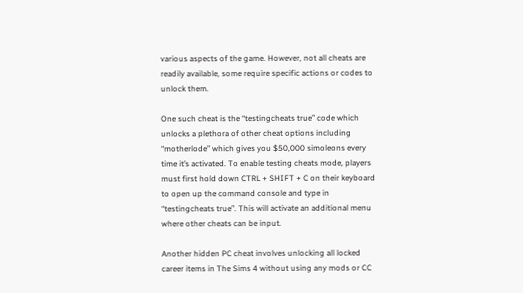various aspects of the game. However, not all cheats are readily available, some require specific actions or codes to unlock them.

One such cheat is the “testingcheats true” code which unlocks a plethora of other cheat options including “motherlode” which gives you $50,000 simoleons every time it’s activated. To enable testing cheats mode, players must first hold down CTRL + SHIFT + C on their keyboard to open up the command console and type in “testingcheats true”. This will activate an additional menu where other cheats can be input.

Another hidden PC cheat involves unlocking all locked career items in The Sims 4 without using any mods or CC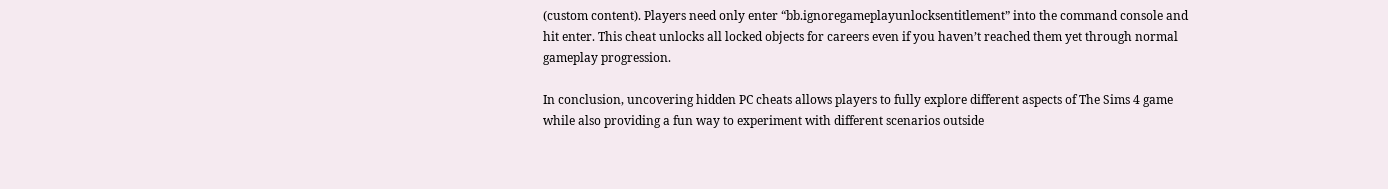(custom content). Players need only enter “bb.ignoregameplayunlocksentitlement” into the command console and hit enter. This cheat unlocks all locked objects for careers even if you haven’t reached them yet through normal gameplay progression.

In conclusion, uncovering hidden PC cheats allows players to fully explore different aspects of The Sims 4 game while also providing a fun way to experiment with different scenarios outside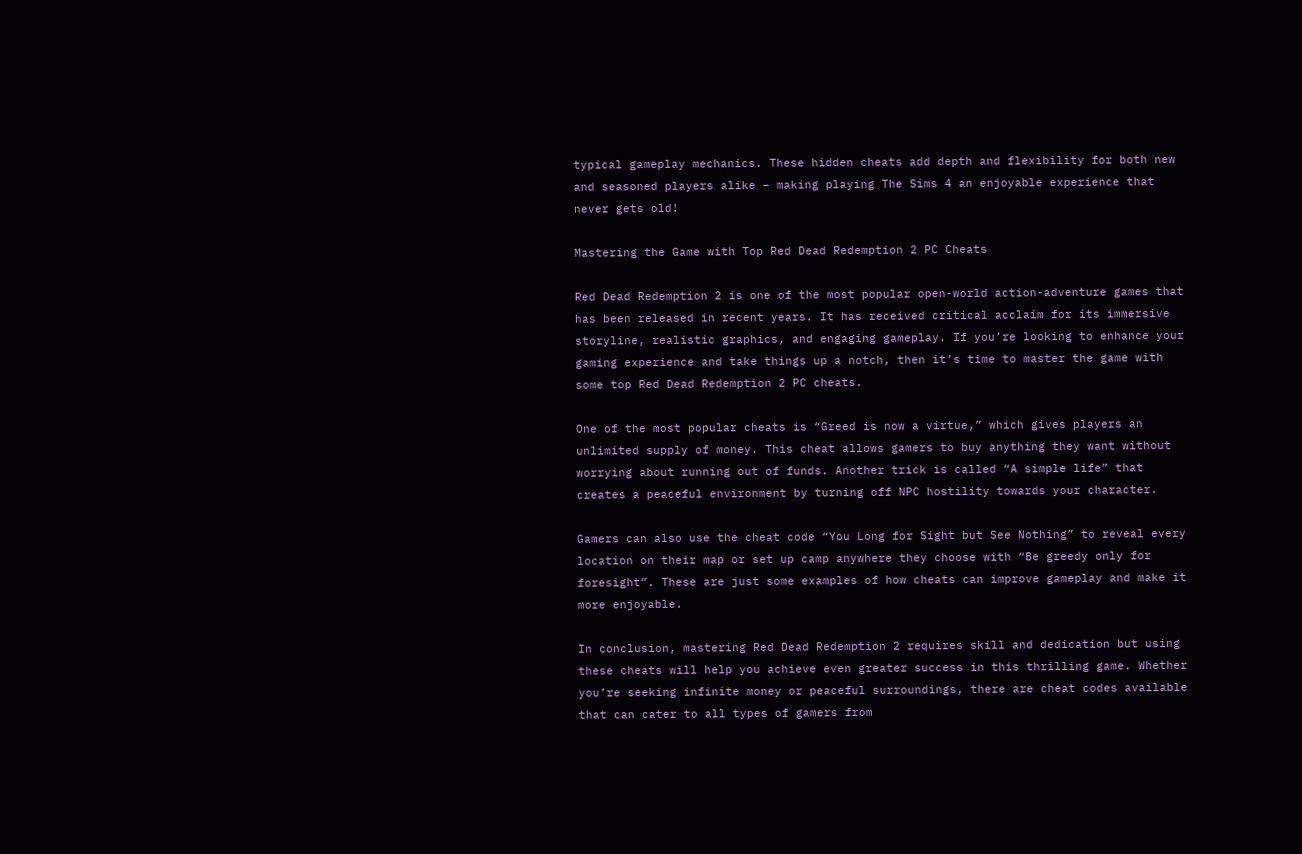typical gameplay mechanics. These hidden cheats add depth and flexibility for both new and seasoned players alike – making playing The Sims 4 an enjoyable experience that never gets old!

Mastering the Game with Top Red Dead Redemption 2 PC Cheats

Red Dead Redemption 2 is one of the most popular open-world action-adventure games that has been released in recent years. It has received critical acclaim for its immersive storyline, realistic graphics, and engaging gameplay. If you’re looking to enhance your gaming experience and take things up a notch, then it’s time to master the game with some top Red Dead Redemption 2 PC cheats.

One of the most popular cheats is “Greed is now a virtue,” which gives players an unlimited supply of money. This cheat allows gamers to buy anything they want without worrying about running out of funds. Another trick is called “A simple life” that creates a peaceful environment by turning off NPC hostility towards your character.

Gamers can also use the cheat code “You Long for Sight but See Nothing” to reveal every location on their map or set up camp anywhere they choose with “Be greedy only for foresight”. These are just some examples of how cheats can improve gameplay and make it more enjoyable.

In conclusion, mastering Red Dead Redemption 2 requires skill and dedication but using these cheats will help you achieve even greater success in this thrilling game. Whether you’re seeking infinite money or peaceful surroundings, there are cheat codes available that can cater to all types of gamers from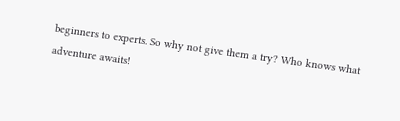beginners to experts. So why not give them a try? Who knows what adventure awaits!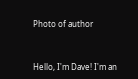Photo of author



Hello, I'm Dave! I'm an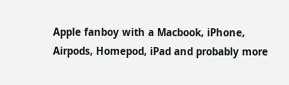Apple fanboy with a Macbook, iPhone, Airpods, Homepod, iPad and probably more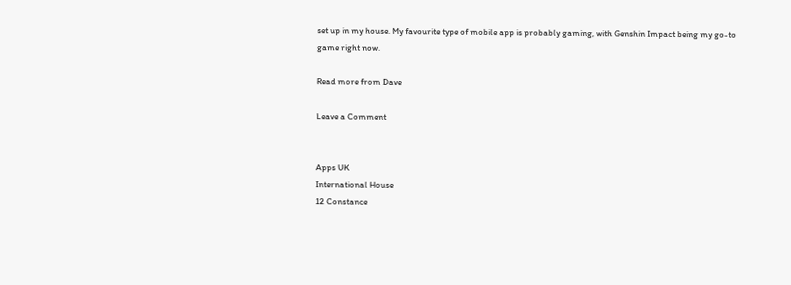set up in my house. My favourite type of mobile app is probably gaming, with Genshin Impact being my go-to game right now.

Read more from Dave

Leave a Comment


Apps UK
International House
12 Constance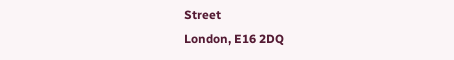Street
London, E16 2DQ